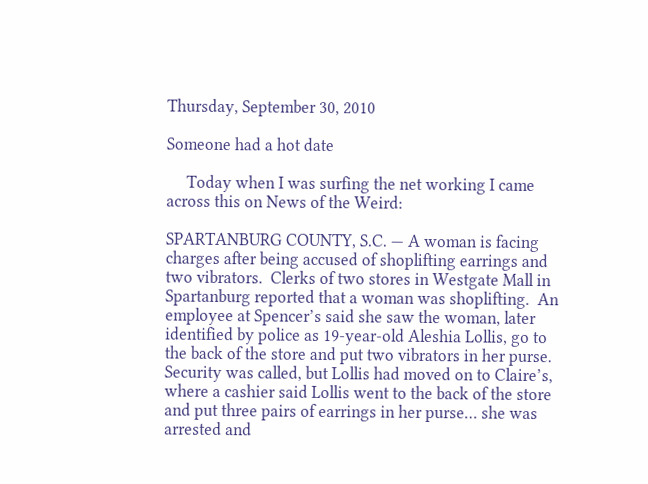Thursday, September 30, 2010

Someone had a hot date

     Today when I was surfing the net working I came across this on News of the Weird:

SPARTANBURG COUNTY, S.C. — A woman is facing charges after being accused of shoplifting earrings and two vibrators.  Clerks of two stores in Westgate Mall in Spartanburg reported that a woman was shoplifting.  An employee at Spencer’s said she saw the woman, later identified by police as 19-year-old Aleshia Lollis, go to the back of the store and put two vibrators in her purse.  Security was called, but Lollis had moved on to Claire’s, where a cashier said Lollis went to the back of the store and put three pairs of earrings in her purse… she was arrested and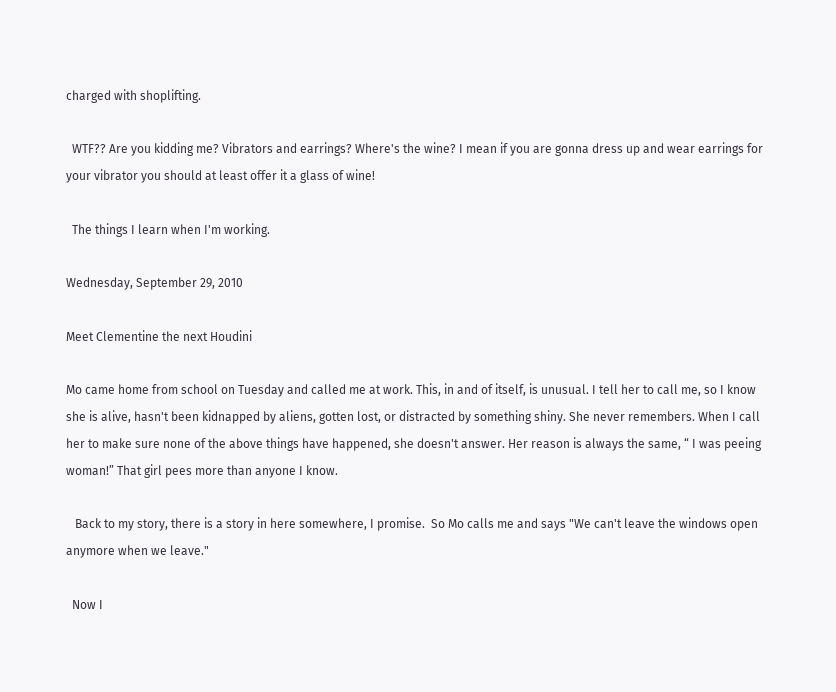charged with shoplifting.

  WTF?? Are you kidding me? Vibrators and earrings? Where's the wine? I mean if you are gonna dress up and wear earrings for your vibrator you should at least offer it a glass of wine!

  The things I learn when I'm working.

Wednesday, September 29, 2010

Meet Clementine the next Houdini

Mo came home from school on Tuesday and called me at work. This, in and of itself, is unusual. I tell her to call me, so I know she is alive, hasn't been kidnapped by aliens, gotten lost, or distracted by something shiny. She never remembers. When I call her to make sure none of the above things have happened, she doesn't answer. Her reason is always the same, “ I was peeing woman!” That girl pees more than anyone I know.

   Back to my story, there is a story in here somewhere, I promise.  So Mo calls me and says "We can't leave the windows open anymore when we leave."

  Now I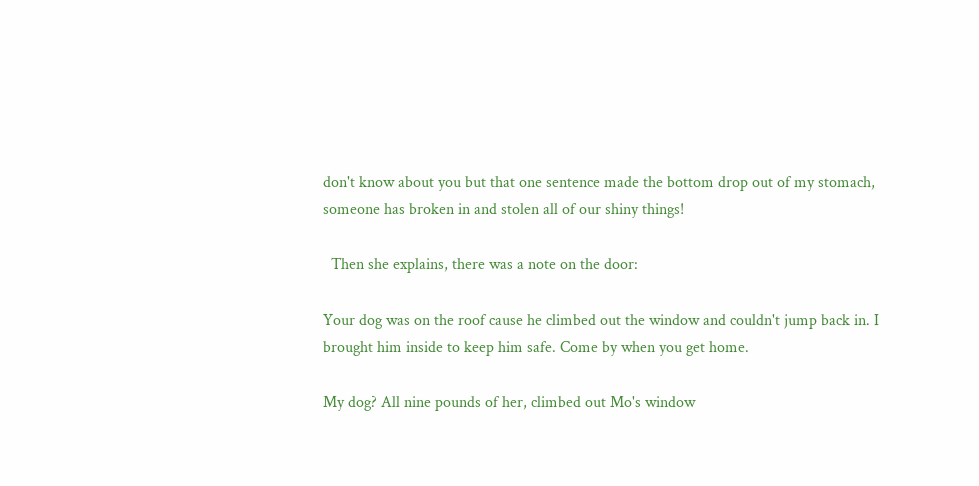don't know about you but that one sentence made the bottom drop out of my stomach, someone has broken in and stolen all of our shiny things!

  Then she explains, there was a note on the door:

Your dog was on the roof cause he climbed out the window and couldn't jump back in. I brought him inside to keep him safe. Come by when you get home.

My dog? All nine pounds of her, climbed out Mo's window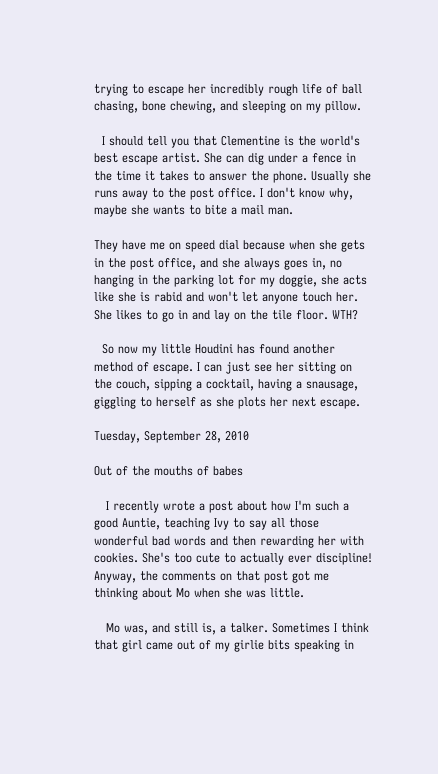trying to escape her incredibly rough life of ball chasing, bone chewing, and sleeping on my pillow.

  I should tell you that Clementine is the world's best escape artist. She can dig under a fence in the time it takes to answer the phone. Usually she runs away to the post office. I don't know why, maybe she wants to bite a mail man.

They have me on speed dial because when she gets in the post office, and she always goes in, no hanging in the parking lot for my doggie, she acts like she is rabid and won't let anyone touch her. She likes to go in and lay on the tile floor. WTH?

  So now my little Houdini has found another method of escape. I can just see her sitting on the couch, sipping a cocktail, having a snausage, giggling to herself as she plots her next escape.

Tuesday, September 28, 2010

Out of the mouths of babes

   I recently wrote a post about how I'm such a good Auntie, teaching Ivy to say all those wonderful bad words and then rewarding her with cookies. She's too cute to actually ever discipline! Anyway, the comments on that post got me thinking about Mo when she was little.

   Mo was, and still is, a talker. Sometimes I think that girl came out of my girlie bits speaking in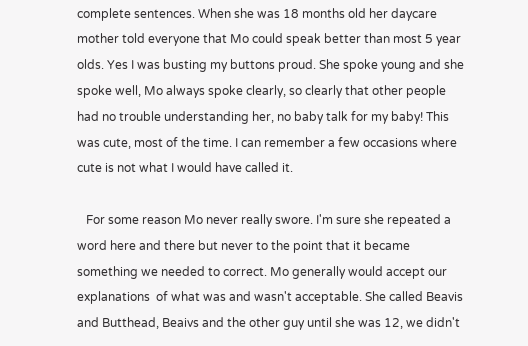complete sentences. When she was 18 months old her daycare mother told everyone that Mo could speak better than most 5 year olds. Yes I was busting my buttons proud. She spoke young and she spoke well, Mo always spoke clearly, so clearly that other people had no trouble understanding her, no baby talk for my baby! This was cute, most of the time. I can remember a few occasions where cute is not what I would have called it.

   For some reason Mo never really swore. I'm sure she repeated a word here and there but never to the point that it became something we needed to correct. Mo generally would accept our explanations  of what was and wasn't acceptable. She called Beavis and Butthead, Beaivs and the other guy until she was 12, we didn't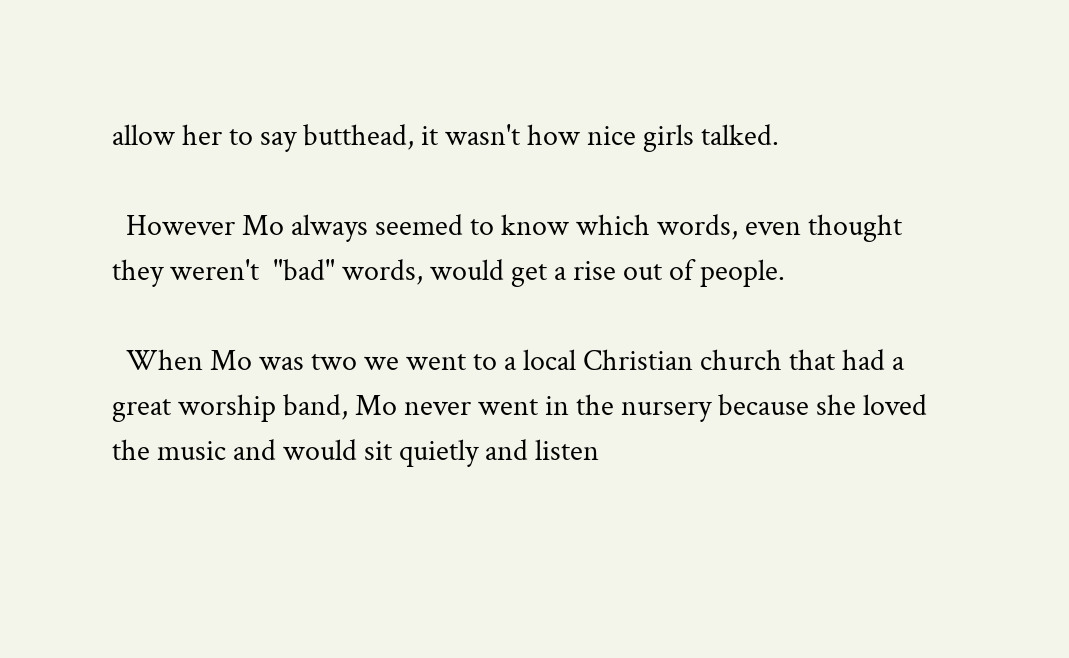allow her to say butthead, it wasn't how nice girls talked.

  However Mo always seemed to know which words, even thought they weren't  "bad" words, would get a rise out of people.

  When Mo was two we went to a local Christian church that had a great worship band, Mo never went in the nursery because she loved the music and would sit quietly and listen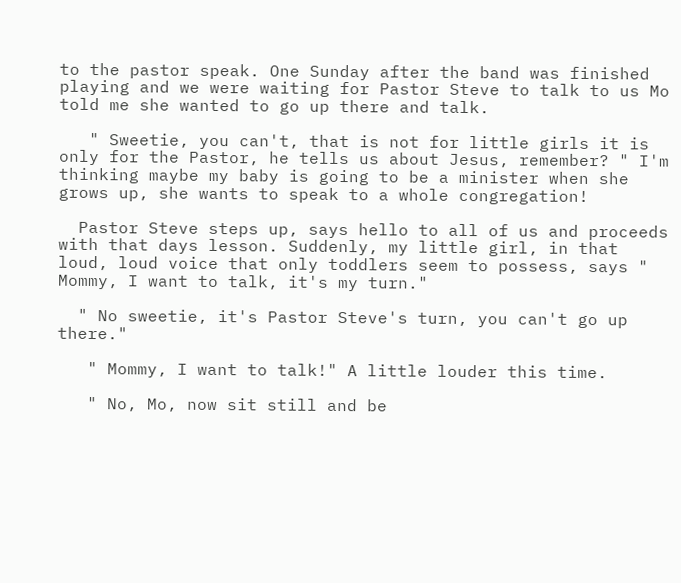to the pastor speak. One Sunday after the band was finished playing and we were waiting for Pastor Steve to talk to us Mo told me she wanted to go up there and talk.

   " Sweetie, you can't, that is not for little girls it is only for the Pastor, he tells us about Jesus, remember? " I'm thinking maybe my baby is going to be a minister when she grows up, she wants to speak to a whole congregation!

  Pastor Steve steps up, says hello to all of us and proceeds with that days lesson. Suddenly, my little girl, in that loud, loud voice that only toddlers seem to possess, says " Mommy, I want to talk, it's my turn."

  " No sweetie, it's Pastor Steve's turn, you can't go up there."

   " Mommy, I want to talk!" A little louder this time.

   " No, Mo, now sit still and be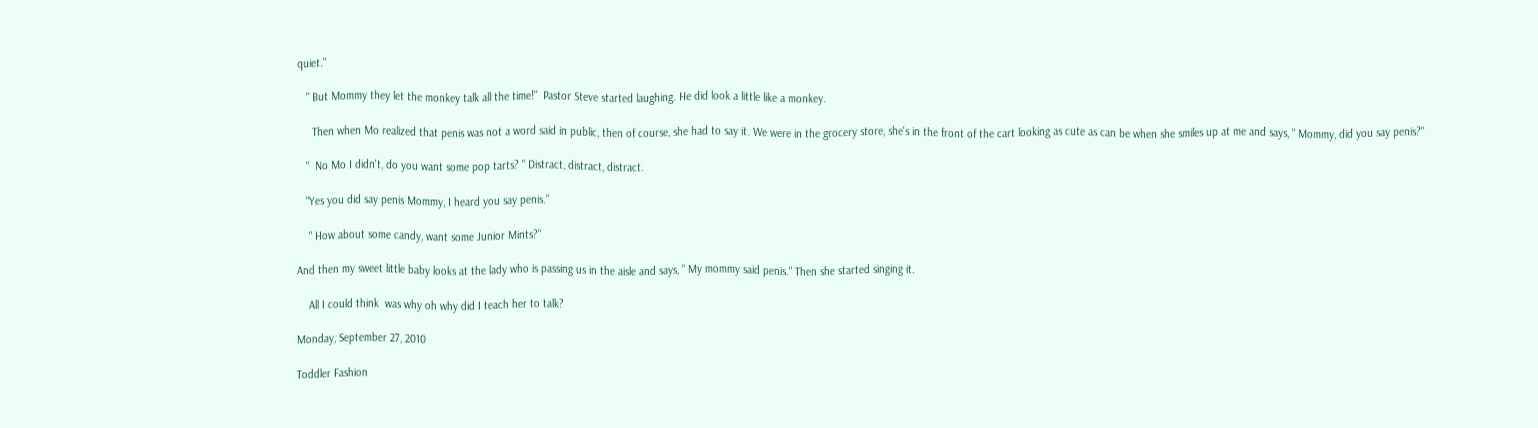quiet."

   " But Mommy they let the monkey talk all the time!"  Pastor Steve started laughing. He did look a little like a monkey.

     Then when Mo realized that penis was not a word said in public, then of course, she had to say it. We were in the grocery store, she's in the front of the cart looking as cute as can be when she smiles up at me and says, " Mommy, did you say penis?"

   "  No Mo I didn't, do you want some pop tarts? " Distract, distract, distract.

   "Yes you did say penis Mommy, I heard you say penis."

    " How about some candy, want some Junior Mints?"

And then my sweet little baby looks at the lady who is passing us in the aisle and says, " My mommy said penis." Then she started singing it.

    All I could think  was why oh why did I teach her to talk?

Monday, September 27, 2010

Toddler Fashion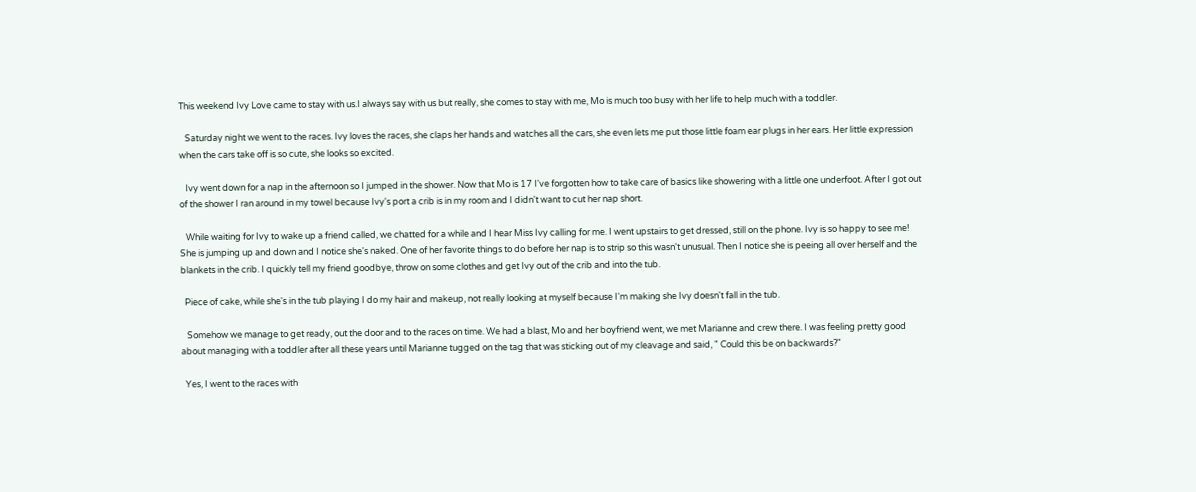This weekend Ivy Love came to stay with us.I always say with us but really, she comes to stay with me, Mo is much too busy with her life to help much with a toddler.

   Saturday night we went to the races. Ivy loves the races, she claps her hands and watches all the cars, she even lets me put those little foam ear plugs in her ears. Her little expression when the cars take off is so cute, she looks so excited.

   Ivy went down for a nap in the afternoon so I jumped in the shower. Now that Mo is 17 I've forgotten how to take care of basics like showering with a little one underfoot. After I got out of the shower I ran around in my towel because Ivy's port a crib is in my room and I didn't want to cut her nap short.

   While waiting for Ivy to wake up a friend called, we chatted for a while and I hear Miss Ivy calling for me. I went upstairs to get dressed, still on the phone. Ivy is so happy to see me! She is jumping up and down and I notice she's naked. One of her favorite things to do before her nap is to strip so this wasn't unusual. Then I notice she is peeing all over herself and the blankets in the crib. I quickly tell my friend goodbye, throw on some clothes and get Ivy out of the crib and into the tub.

  Piece of cake, while she's in the tub playing I do my hair and makeup, not really looking at myself because I'm making she Ivy doesn't fall in the tub.

   Somehow we manage to get ready, out the door and to the races on time. We had a blast, Mo and her boyfriend went, we met Marianne and crew there. I was feeling pretty good about managing with a toddler after all these years until Marianne tugged on the tag that was sticking out of my cleavage and said, " Could this be on backwards?"

  Yes, I went to the races with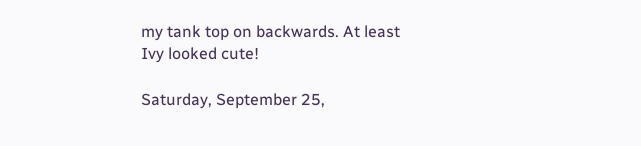my tank top on backwards. At least Ivy looked cute!

Saturday, September 25,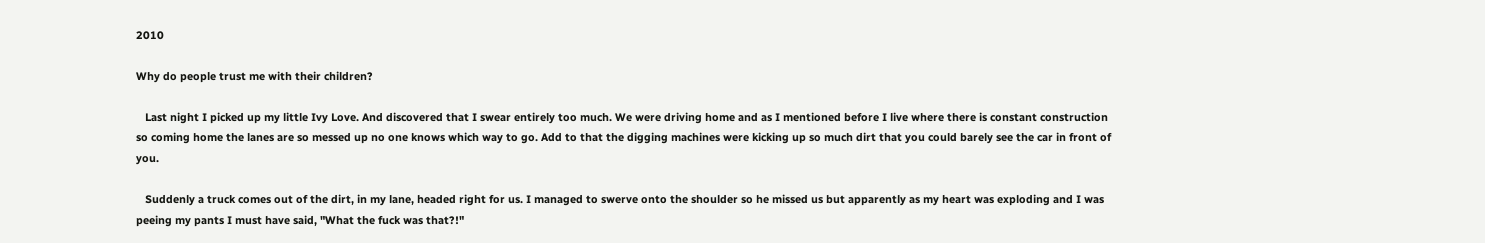2010

Why do people trust me with their children?

   Last night I picked up my little Ivy Love. And discovered that I swear entirely too much. We were driving home and as I mentioned before I live where there is constant construction so coming home the lanes are so messed up no one knows which way to go. Add to that the digging machines were kicking up so much dirt that you could barely see the car in front of you.

   Suddenly a truck comes out of the dirt, in my lane, headed right for us. I managed to swerve onto the shoulder so he missed us but apparently as my heart was exploding and I was peeing my pants I must have said, "What the fuck was that?!"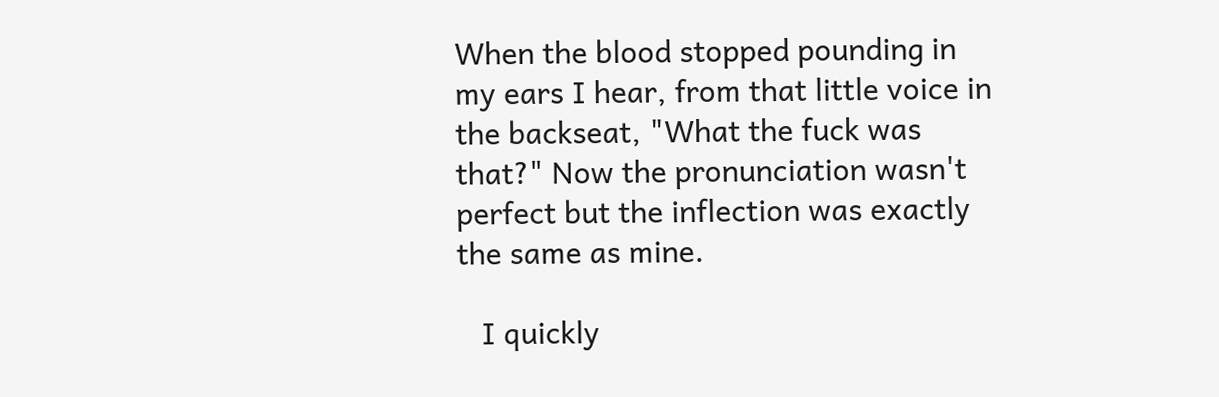When the blood stopped pounding in my ears I hear, from that little voice in the backseat, "What the fuck was that?" Now the pronunciation wasn't perfect but the inflection was exactly the same as mine.

   I quickly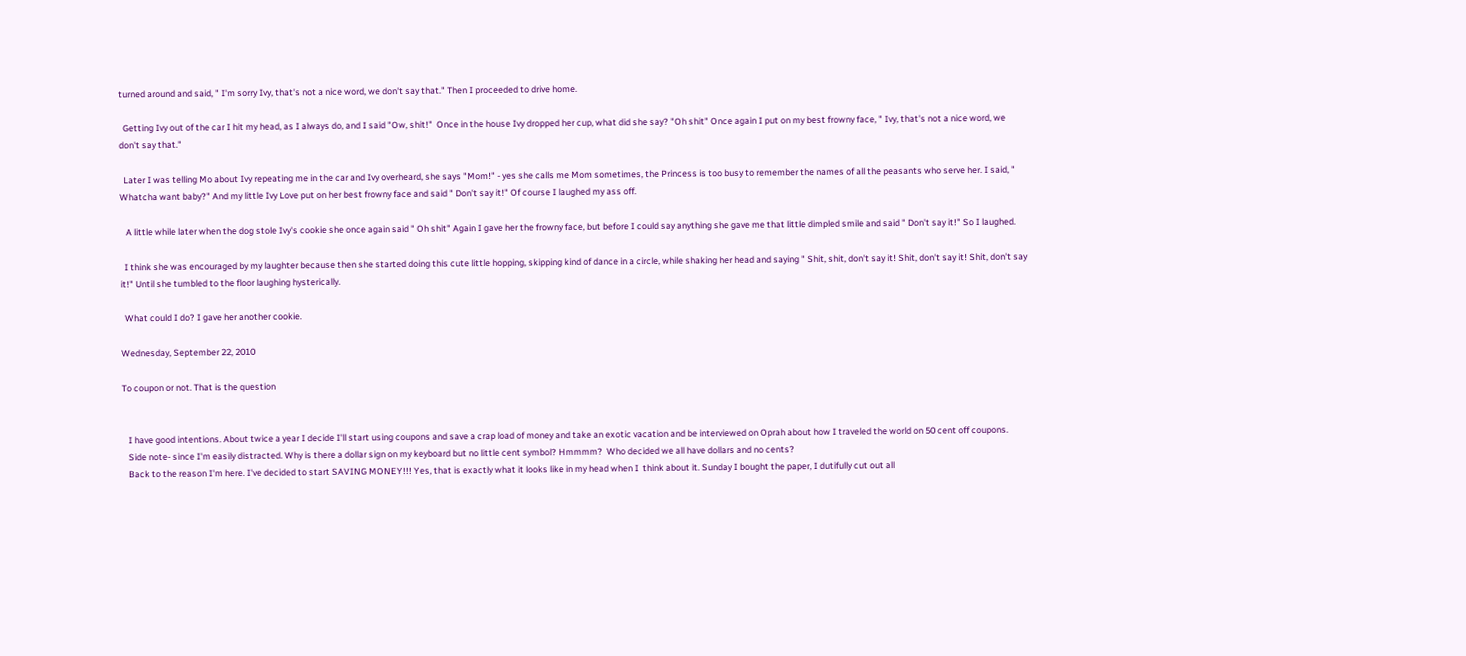turned around and said, " I'm sorry Ivy, that's not a nice word, we don't say that." Then I proceeded to drive home.

  Getting Ivy out of the car I hit my head, as I always do, and I said "Ow, shit!"  Once in the house Ivy dropped her cup, what did she say? "Oh shit" Once again I put on my best frowny face, " Ivy, that's not a nice word, we don't say that."

  Later I was telling Mo about Ivy repeating me in the car and Ivy overheard, she says "Mom!" - yes she calls me Mom sometimes, the Princess is too busy to remember the names of all the peasants who serve her. I said, " Whatcha want baby?" And my little Ivy Love put on her best frowny face and said " Don't say it!" Of course I laughed my ass off.

   A little while later when the dog stole Ivy's cookie she once again said " Oh shit" Again I gave her the frowny face, but before I could say anything she gave me that little dimpled smile and said " Don't say it!" So I laughed.

  I think she was encouraged by my laughter because then she started doing this cute little hopping, skipping kind of dance in a circle, while shaking her head and saying " Shit, shit, don't say it! Shit, don't say it! Shit, don't say it!" Until she tumbled to the floor laughing hysterically.

  What could I do? I gave her another cookie.

Wednesday, September 22, 2010

To coupon or not. That is the question


   I have good intentions. About twice a year I decide I'll start using coupons and save a crap load of money and take an exotic vacation and be interviewed on Oprah about how I traveled the world on 50 cent off coupons.
   Side note- since I'm easily distracted. Why is there a dollar sign on my keyboard but no little cent symbol? Hmmmm?  Who decided we all have dollars and no cents?
   Back to the reason I'm here. I've decided to start SAVING MONEY!!! Yes, that is exactly what it looks like in my head when I  think about it. Sunday I bought the paper, I dutifully cut out all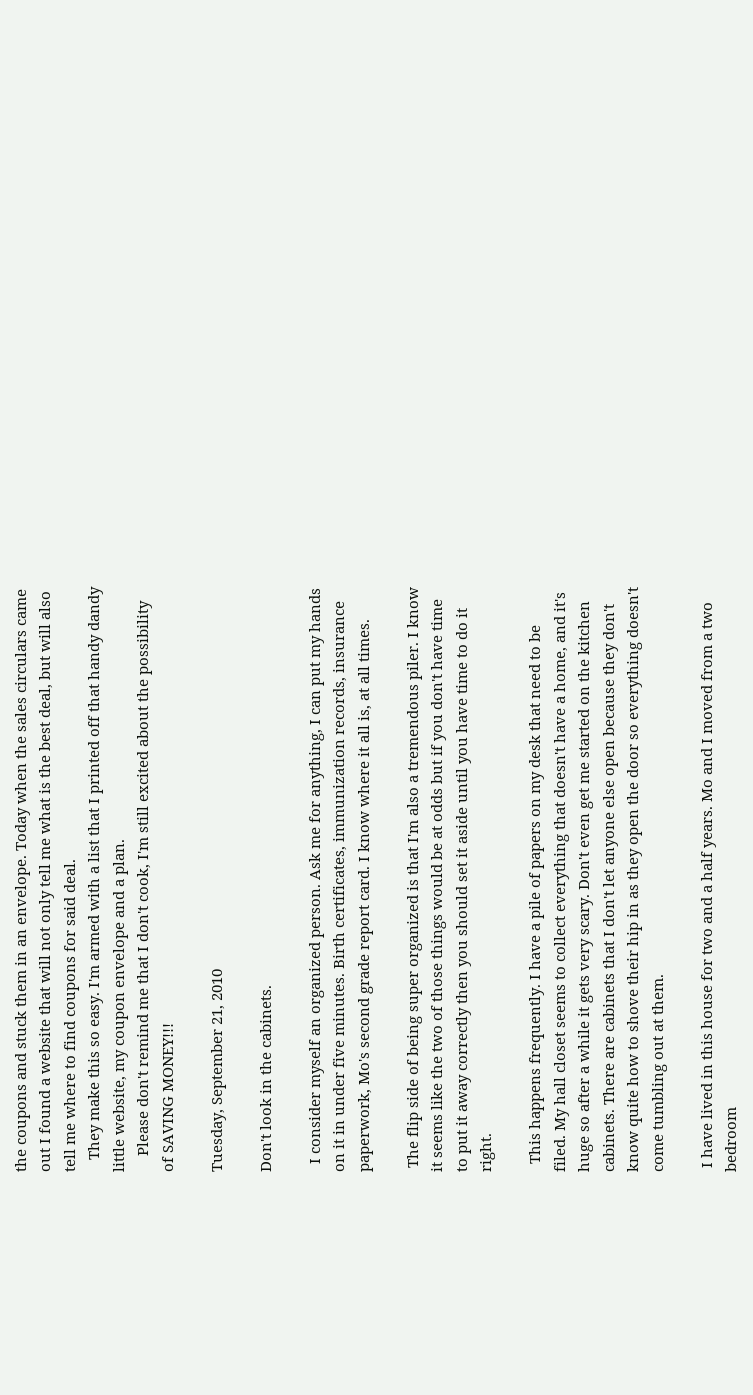the coupons and stuck them in an envelope. Today when the sales circulars came out I found a website that will not only tell me what is the best deal, but will also tell me where to find coupons for said deal.
   They make this so easy. I'm armed with a list that I printed off that handy dandy little website, my coupon envelope and a plan.
    Please don't remind me that I don't cook, I'm still excited about the possibility of SAVING MONEY!!!

Tuesday, September 21, 2010

Don't look in the cabinets.

  I consider myself an organized person. Ask me for anything, I can put my hands on it in under five minutes. Birth certificates, immunization records, insurance paperwork, Mo's second grade report card. I know where it all is, at all times.

 The flip side of being super organized is that I'm also a tremendous piler. I know it seems like the two of those things would be at odds but if you don't have time to put it away correctly then you should set it aside until you have time to do it right.

  This happens frequently. I have a pile of papers on my desk that need to be filed. My hall closet seems to collect everything that doesn't have a home, and it's huge so after a while it gets very scary. Don't even get me started on the kitchen cabinets. There are cabinets that I don't let anyone else open because they don't know quite how to shove their hip in as they open the door so everything doesn't come tumbling out at them.

 I have lived in this house for two and a half years. Mo and I moved from a two bedroom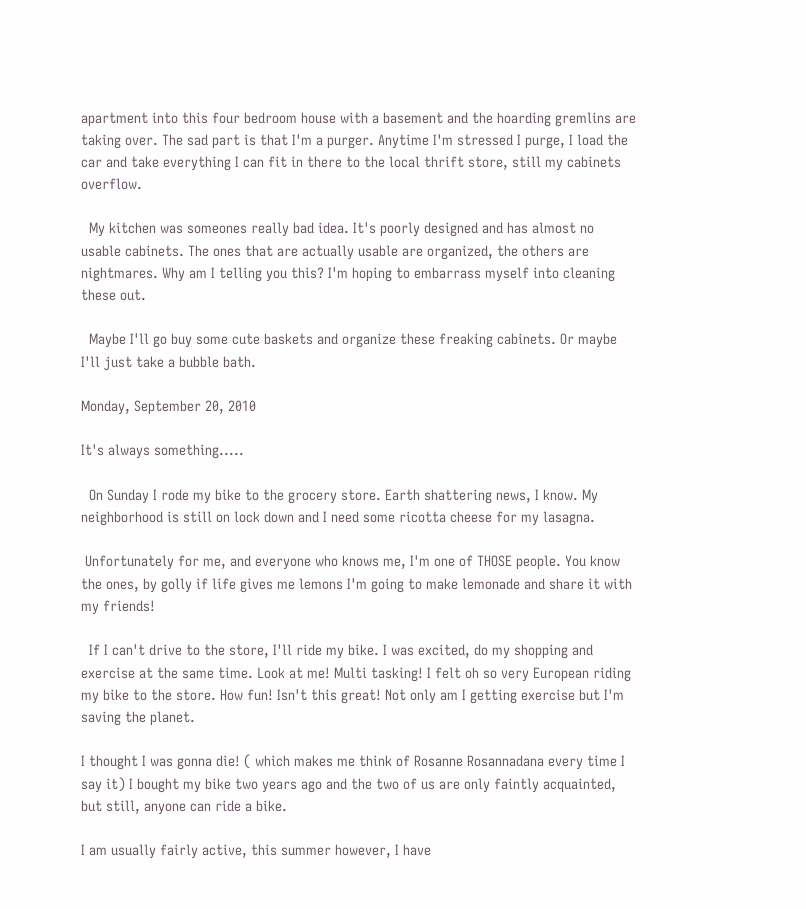apartment into this four bedroom house with a basement and the hoarding gremlins are taking over. The sad part is that I'm a purger. Anytime I'm stressed I purge, I load the car and take everything I can fit in there to the local thrift store, still my cabinets overflow.

  My kitchen was someones really bad idea. It's poorly designed and has almost no usable cabinets. The ones that are actually usable are organized, the others are nightmares. Why am I telling you this? I'm hoping to embarrass myself into cleaning these out.

  Maybe I'll go buy some cute baskets and organize these freaking cabinets. Or maybe I'll just take a bubble bath.

Monday, September 20, 2010

It's always something.....

  On Sunday I rode my bike to the grocery store. Earth shattering news, I know. My neighborhood is still on lock down and I need some ricotta cheese for my lasagna.

 Unfortunately for me, and everyone who knows me, I'm one of THOSE people. You know the ones, by golly if life gives me lemons I'm going to make lemonade and share it with my friends!

  If I can't drive to the store, I'll ride my bike. I was excited, do my shopping and exercise at the same time. Look at me! Multi tasking! I felt oh so very European riding my bike to the store. How fun! Isn't this great! Not only am I getting exercise but I'm saving the planet.

I thought I was gonna die! ( which makes me think of Rosanne Rosannadana every time I say it) I bought my bike two years ago and the two of us are only faintly acquainted, but still, anyone can ride a bike.

I am usually fairly active, this summer however, I have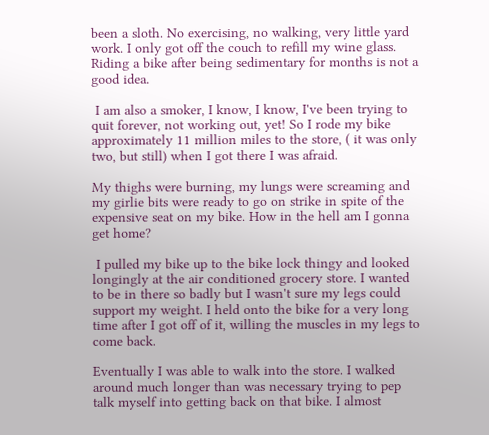been a sloth. No exercising, no walking, very little yard work. I only got off the couch to refill my wine glass. Riding a bike after being sedimentary for months is not a good idea.

 I am also a smoker, I know, I know, I've been trying to quit forever, not working out, yet! So I rode my bike approximately 11 million miles to the store, ( it was only two, but still) when I got there I was afraid.

My thighs were burning, my lungs were screaming and my girlie bits were ready to go on strike in spite of the expensive seat on my bike. How in the hell am I gonna get home?

 I pulled my bike up to the bike lock thingy and looked longingly at the air conditioned grocery store. I wanted to be in there so badly but I wasn't sure my legs could support my weight. I held onto the bike for a very long time after I got off of it, willing the muscles in my legs to come back.

Eventually I was able to walk into the store. I walked around much longer than was necessary trying to pep talk myself into getting back on that bike. I almost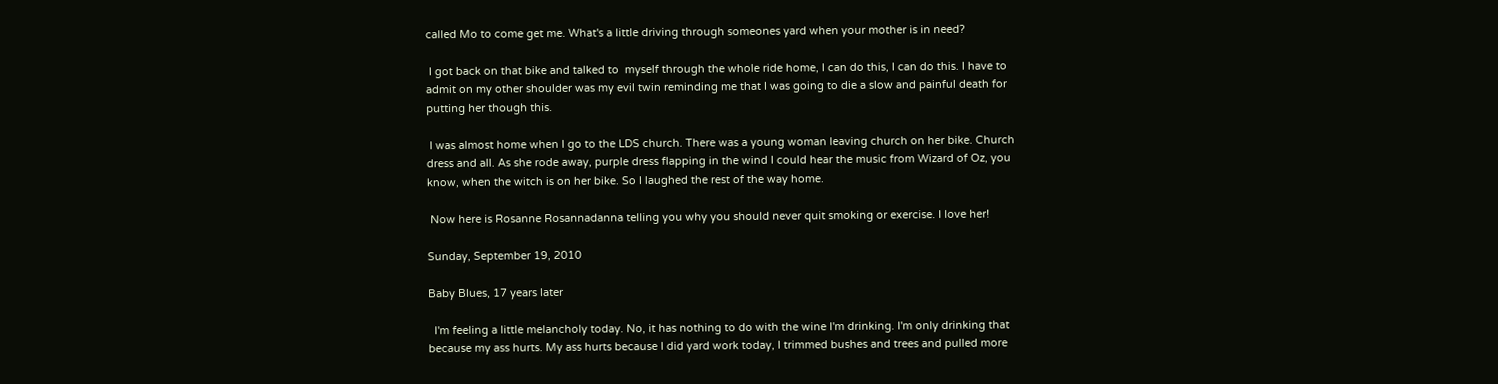called Mo to come get me. What's a little driving through someones yard when your mother is in need?

 I got back on that bike and talked to  myself through the whole ride home, I can do this, I can do this. I have to admit on my other shoulder was my evil twin reminding me that I was going to die a slow and painful death for putting her though this.

 I was almost home when I go to the LDS church. There was a young woman leaving church on her bike. Church dress and all. As she rode away, purple dress flapping in the wind I could hear the music from Wizard of Oz, you know, when the witch is on her bike. So I laughed the rest of the way home.

 Now here is Rosanne Rosannadanna telling you why you should never quit smoking or exercise. I love her!

Sunday, September 19, 2010

Baby Blues, 17 years later

  I'm feeling a little melancholy today. No, it has nothing to do with the wine I'm drinking. I'm only drinking that because my ass hurts. My ass hurts because I did yard work today, I trimmed bushes and trees and pulled more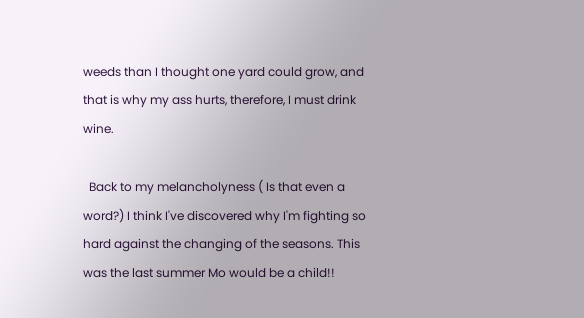weeds than I thought one yard could grow, and that is why my ass hurts, therefore, I must drink wine.

  Back to my melancholyness ( Is that even a word?) I think I've discovered why I'm fighting so hard against the changing of the seasons. This was the last summer Mo would be a child!!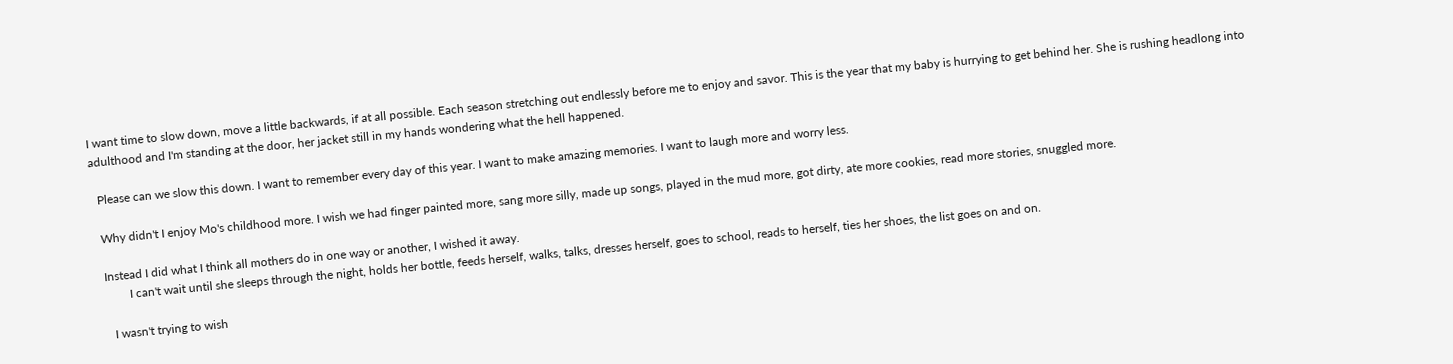I want time to slow down, move a little backwards, if at all possible. Each season stretching out endlessly before me to enjoy and savor. This is the year that my baby is hurrying to get behind her. She is rushing headlong into adulthood and I'm standing at the door, her jacket still in my hands wondering what the hell happened.

  Please can we slow this down. I want to remember every day of this year. I want to make amazing memories. I want to laugh more and worry less.

  Why didn't I enjoy Mo's childhood more. I wish we had finger painted more, sang more silly, made up songs, played in the mud more, got dirty, ate more cookies, read more stories, snuggled more.

  Instead I did what I think all mothers do in one way or another, I wished it away.
          I can't wait until she sleeps through the night, holds her bottle, feeds herself, walks, talks, dresses herself, goes to school, reads to herself, ties her shoes, the list goes on and on.

    I wasn't trying to wish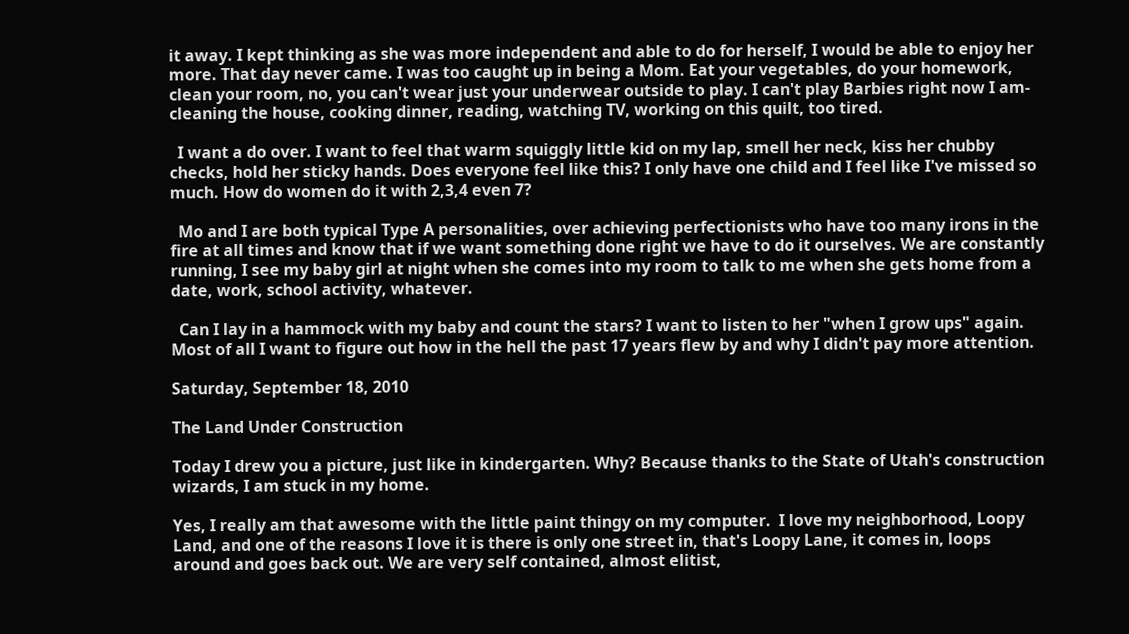it away. I kept thinking as she was more independent and able to do for herself, I would be able to enjoy her more. That day never came. I was too caught up in being a Mom. Eat your vegetables, do your homework, clean your room, no, you can't wear just your underwear outside to play. I can't play Barbies right now I am- cleaning the house, cooking dinner, reading, watching TV, working on this quilt, too tired.

  I want a do over. I want to feel that warm squiggly little kid on my lap, smell her neck, kiss her chubby checks, hold her sticky hands. Does everyone feel like this? I only have one child and I feel like I've missed so much. How do women do it with 2,3,4 even 7?

  Mo and I are both typical Type A personalities, over achieving perfectionists who have too many irons in the fire at all times and know that if we want something done right we have to do it ourselves. We are constantly running, I see my baby girl at night when she comes into my room to talk to me when she gets home from a date, work, school activity, whatever.

  Can I lay in a hammock with my baby and count the stars? I want to listen to her "when I grow ups" again. Most of all I want to figure out how in the hell the past 17 years flew by and why I didn't pay more attention.

Saturday, September 18, 2010

The Land Under Construction

Today I drew you a picture, just like in kindergarten. Why? Because thanks to the State of Utah's construction wizards, I am stuck in my home.

Yes, I really am that awesome with the little paint thingy on my computer.  I love my neighborhood, Loopy Land, and one of the reasons I love it is there is only one street in, that's Loopy Lane, it comes in, loops around and goes back out. We are very self contained, almost elitist,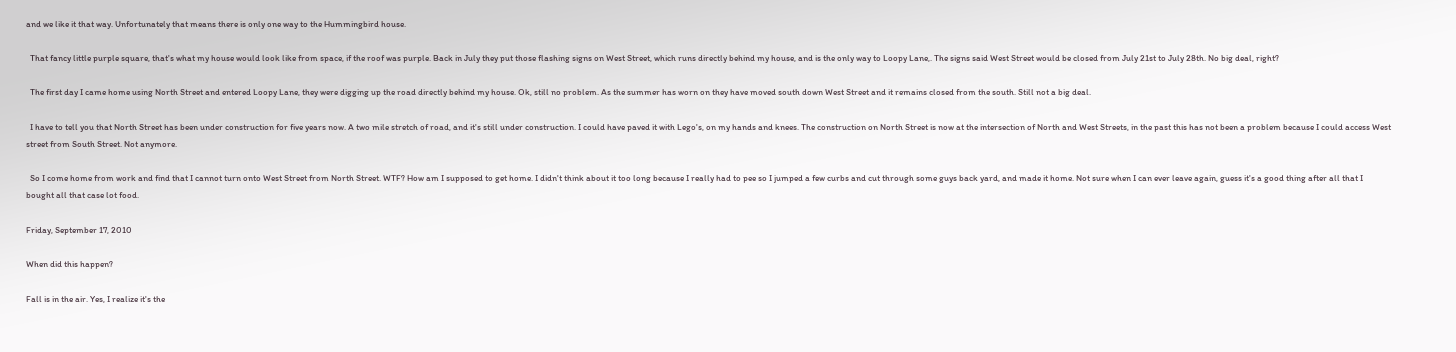and we like it that way. Unfortunately that means there is only one way to the Hummingbird house.

  That fancy little purple square, that's what my house would look like from space, if the roof was purple. Back in July they put those flashing signs on West Street, which runs directly behind my house, and is the only way to Loopy Lane,. The signs said West Street would be closed from July 21st to July 28th. No big deal, right?

  The first day I came home using North Street and entered Loopy Lane, they were digging up the road directly behind my house. Ok, still no problem. As the summer has worn on they have moved south down West Street and it remains closed from the south. Still not a big deal.

  I have to tell you that North Street has been under construction for five years now. A two mile stretch of road, and it's still under construction. I could have paved it with Lego's, on my hands and knees. The construction on North Street is now at the intersection of North and West Streets, in the past this has not been a problem because I could access West street from South Street. Not anymore.

  So I come home from work and find that I cannot turn onto West Street from North Street. WTF? How am I supposed to get home. I didn't think about it too long because I really had to pee so I jumped a few curbs and cut through some guys back yard, and made it home. Not sure when I can ever leave again, guess it's a good thing after all that I bought all that case lot food.

Friday, September 17, 2010

When did this happen?

Fall is in the air. Yes, I realize it's the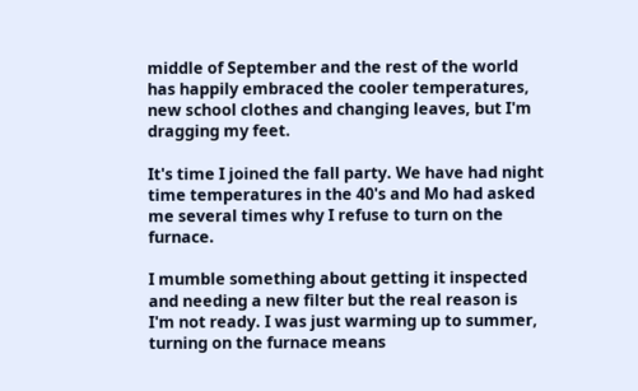middle of September and the rest of the world has happily embraced the cooler temperatures, new school clothes and changing leaves, but I'm dragging my feet.

It's time I joined the fall party. We have had night time temperatures in the 40's and Mo had asked me several times why I refuse to turn on the furnace.

I mumble something about getting it inspected and needing a new filter but the real reason is I'm not ready. I was just warming up to summer, turning on the furnace means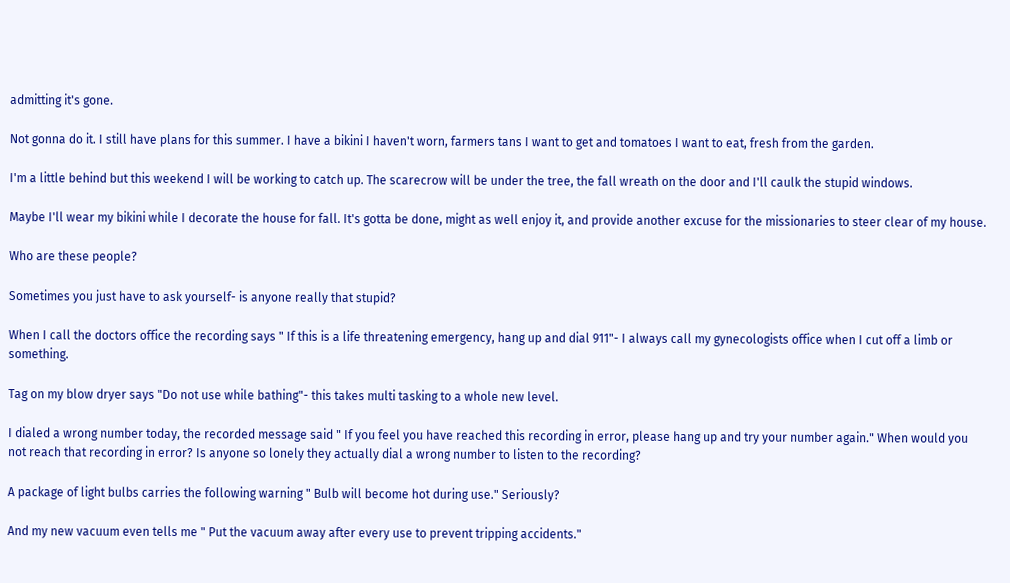admitting it's gone.

Not gonna do it. I still have plans for this summer. I have a bikini I haven't worn, farmers tans I want to get and tomatoes I want to eat, fresh from the garden.

I'm a little behind but this weekend I will be working to catch up. The scarecrow will be under the tree, the fall wreath on the door and I'll caulk the stupid windows.

Maybe I'll wear my bikini while I decorate the house for fall. It's gotta be done, might as well enjoy it, and provide another excuse for the missionaries to steer clear of my house.

Who are these people?

Sometimes you just have to ask yourself- is anyone really that stupid?

When I call the doctors office the recording says " If this is a life threatening emergency, hang up and dial 911"- I always call my gynecologists office when I cut off a limb or something.

Tag on my blow dryer says "Do not use while bathing"- this takes multi tasking to a whole new level.

I dialed a wrong number today, the recorded message said " If you feel you have reached this recording in error, please hang up and try your number again." When would you not reach that recording in error? Is anyone so lonely they actually dial a wrong number to listen to the recording?

A package of light bulbs carries the following warning " Bulb will become hot during use." Seriously?

And my new vacuum even tells me " Put the vacuum away after every use to prevent tripping accidents."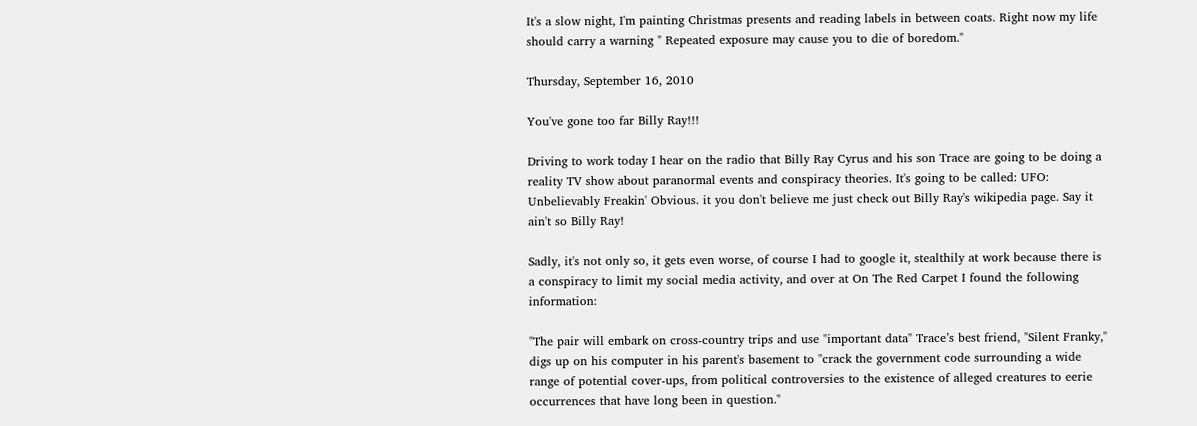It's a slow night, I'm painting Christmas presents and reading labels in between coats. Right now my life should carry a warning " Repeated exposure may cause you to die of boredom."

Thursday, September 16, 2010

You've gone too far Billy Ray!!!

Driving to work today I hear on the radio that Billy Ray Cyrus and his son Trace are going to be doing a reality TV show about paranormal events and conspiracy theories. It's going to be called: UFO: Unbelievably Freakin' Obvious. it you don't believe me just check out Billy Ray's wikipedia page. Say it ain't so Billy Ray!

Sadly, it's not only so, it gets even worse, of course I had to google it, stealthily at work because there is a conspiracy to limit my social media activity, and over at On The Red Carpet I found the following information:

"The pair will embark on cross-country trips and use "important data" Trace’s best friend, "Silent Franky," digs up on his computer in his parent's basement to "crack the government code surrounding a wide range of potential cover-ups, from political controversies to the existence of alleged creatures to eerie occurrences that have long been in question."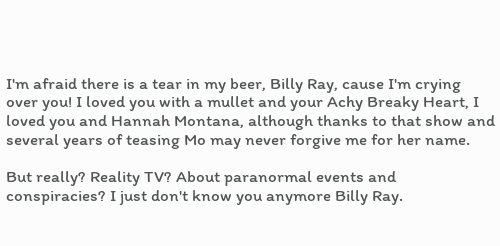I'm afraid there is a tear in my beer, Billy Ray, cause I'm crying over you! I loved you with a mullet and your Achy Breaky Heart, I loved you and Hannah Montana, although thanks to that show and several years of teasing Mo may never forgive me for her name.

But really? Reality TV? About paranormal events and conspiracies? I just don't know you anymore Billy Ray.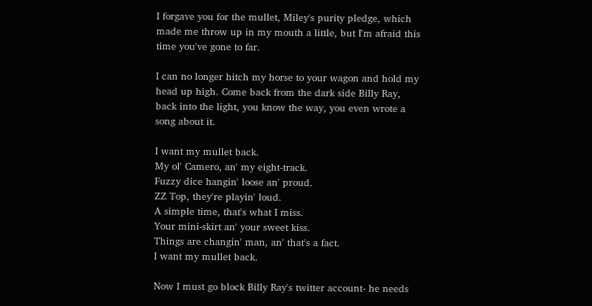I forgave you for the mullet, Miley's purity pledge, which made me throw up in my mouth a little, but I'm afraid this time you've gone to far.

I can no longer hitch my horse to your wagon and hold my head up high. Come back from the dark side Billy Ray, back into the light, you know the way, you even wrote a song about it.

I want my mullet back.
My ol' Camero, an' my eight-track.
Fuzzy dice hangin' loose an' proud.
ZZ Top, they're playin' loud.
A simple time, that's what I miss.
Your mini-skirt an' your sweet kiss.
Things are changin' man, an' that's a fact.
I want my mullet back.

Now I must go block Billy Ray's twitter account- he needs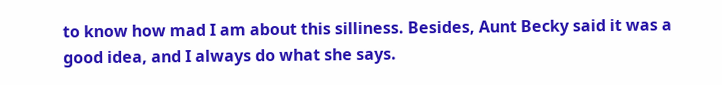to know how mad I am about this silliness. Besides, Aunt Becky said it was a good idea, and I always do what she says.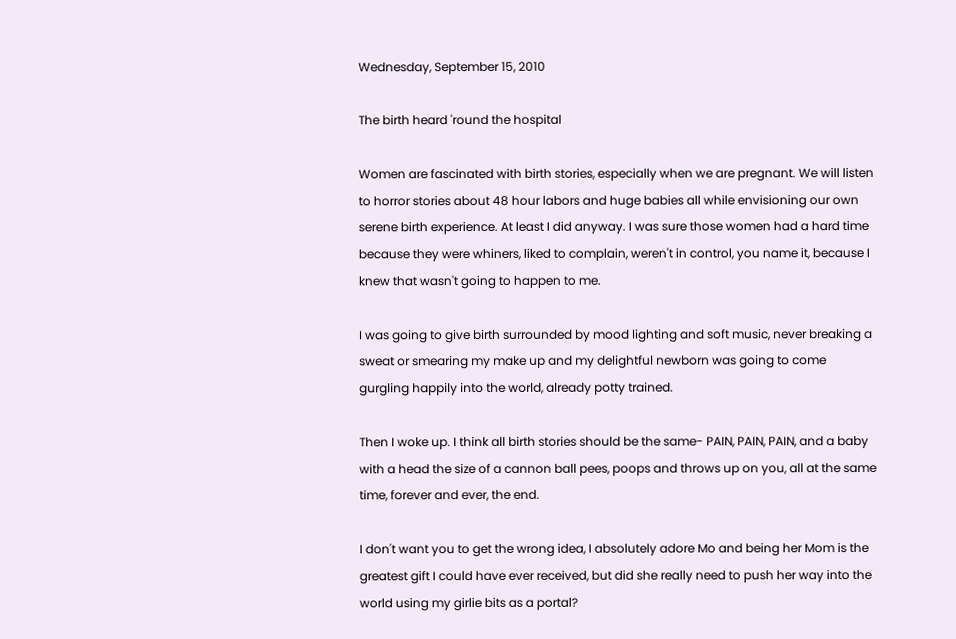Wednesday, September 15, 2010

The birth heard 'round the hospital

Women are fascinated with birth stories, especially when we are pregnant. We will listen to horror stories about 48 hour labors and huge babies all while envisioning our own serene birth experience. At least I did anyway. I was sure those women had a hard time because they were whiners, liked to complain, weren't in control, you name it, because I knew that wasn't going to happen to me.

I was going to give birth surrounded by mood lighting and soft music, never breaking a sweat or smearing my make up and my delightful newborn was going to come gurgling happily into the world, already potty trained.

Then I woke up. I think all birth stories should be the same- PAIN, PAIN, PAIN, and a baby with a head the size of a cannon ball pees, poops and throws up on you, all at the same time, forever and ever, the end.

I don't want you to get the wrong idea, I absolutely adore Mo and being her Mom is the greatest gift I could have ever received, but did she really need to push her way into the world using my girlie bits as a portal?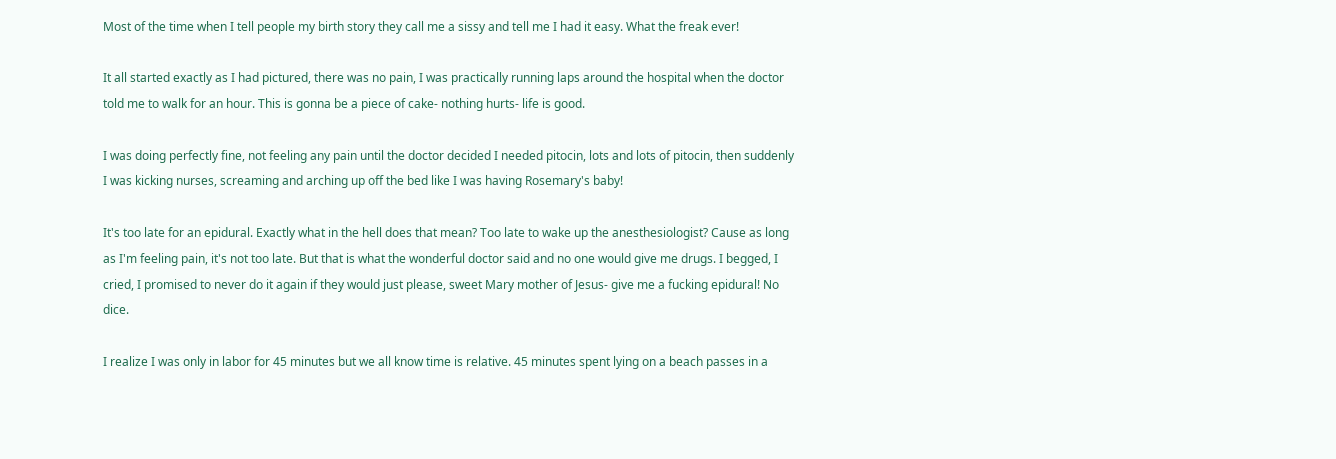Most of the time when I tell people my birth story they call me a sissy and tell me I had it easy. What the freak ever!

It all started exactly as I had pictured, there was no pain, I was practically running laps around the hospital when the doctor told me to walk for an hour. This is gonna be a piece of cake- nothing hurts- life is good.

I was doing perfectly fine, not feeling any pain until the doctor decided I needed pitocin, lots and lots of pitocin, then suddenly I was kicking nurses, screaming and arching up off the bed like I was having Rosemary's baby!

It's too late for an epidural. Exactly what in the hell does that mean? Too late to wake up the anesthesiologist? Cause as long as I'm feeling pain, it's not too late. But that is what the wonderful doctor said and no one would give me drugs. I begged, I cried, I promised to never do it again if they would just please, sweet Mary mother of Jesus- give me a fucking epidural! No dice.

I realize I was only in labor for 45 minutes but we all know time is relative. 45 minutes spent lying on a beach passes in a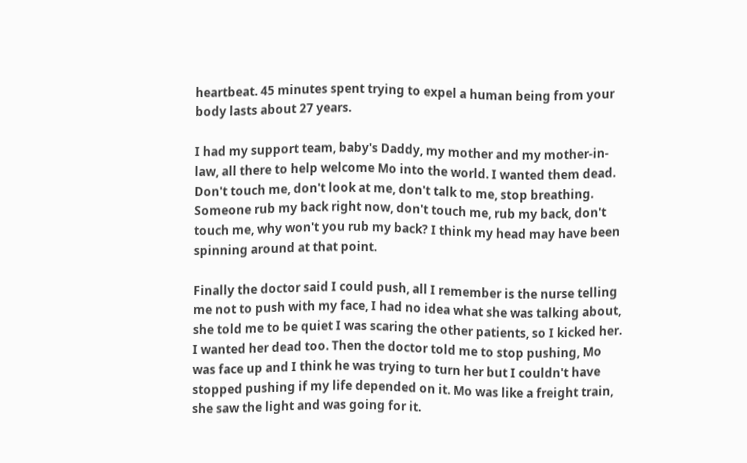heartbeat. 45 minutes spent trying to expel a human being from your body lasts about 27 years.

I had my support team, baby's Daddy, my mother and my mother-in-law, all there to help welcome Mo into the world. I wanted them dead. Don't touch me, don't look at me, don't talk to me, stop breathing. Someone rub my back right now, don't touch me, rub my back, don't touch me, why won't you rub my back? I think my head may have been spinning around at that point.

Finally the doctor said I could push, all I remember is the nurse telling me not to push with my face, I had no idea what she was talking about, she told me to be quiet I was scaring the other patients, so I kicked her. I wanted her dead too. Then the doctor told me to stop pushing, Mo was face up and I think he was trying to turn her but I couldn't have stopped pushing if my life depended on it. Mo was like a freight train, she saw the light and was going for it.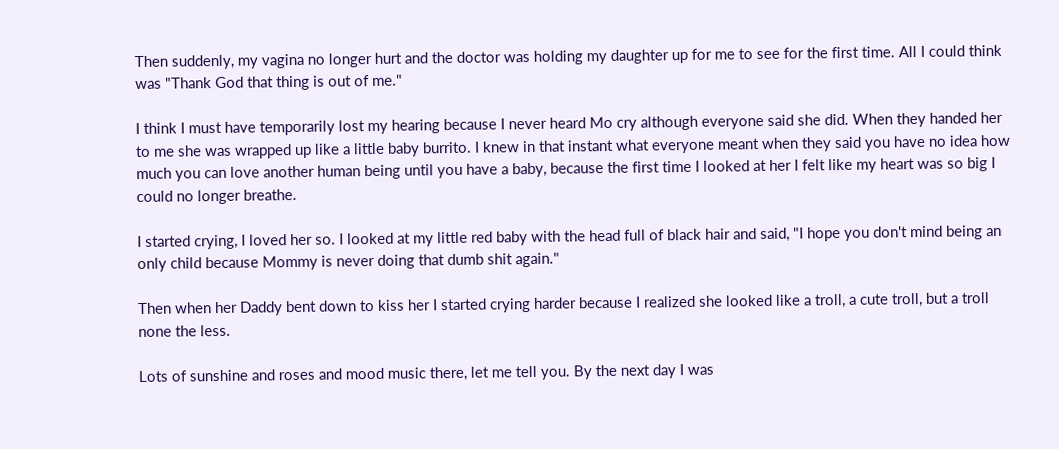Then suddenly, my vagina no longer hurt and the doctor was holding my daughter up for me to see for the first time. All I could think was "Thank God that thing is out of me."

I think I must have temporarily lost my hearing because I never heard Mo cry although everyone said she did. When they handed her to me she was wrapped up like a little baby burrito. I knew in that instant what everyone meant when they said you have no idea how much you can love another human being until you have a baby, because the first time I looked at her I felt like my heart was so big I could no longer breathe.

I started crying, I loved her so. I looked at my little red baby with the head full of black hair and said, "I hope you don't mind being an only child because Mommy is never doing that dumb shit again."

Then when her Daddy bent down to kiss her I started crying harder because I realized she looked like a troll, a cute troll, but a troll none the less.

Lots of sunshine and roses and mood music there, let me tell you. By the next day I was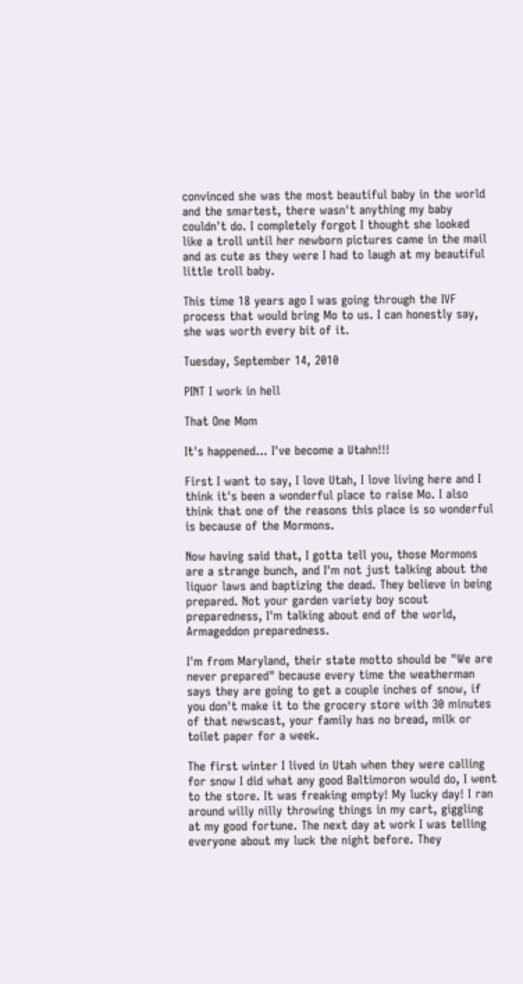convinced she was the most beautiful baby in the world and the smartest, there wasn't anything my baby couldn't do. I completely forgot I thought she looked like a troll until her newborn pictures came in the mail and as cute as they were I had to laugh at my beautiful little troll baby.

This time 18 years ago I was going through the IVF process that would bring Mo to us. I can honestly say, she was worth every bit of it.

Tuesday, September 14, 2010

PINT I work in hell

That One Mom

It's happened... I've become a Utahn!!!

First I want to say, I love Utah, I love living here and I think it's been a wonderful place to raise Mo. I also think that one of the reasons this place is so wonderful is because of the Mormons.

Now having said that, I gotta tell you, those Mormons are a strange bunch, and I'm not just talking about the liquor laws and baptizing the dead. They believe in being prepared. Not your garden variety boy scout preparedness, I'm talking about end of the world, Armageddon preparedness.

I'm from Maryland, their state motto should be "We are never prepared" because every time the weatherman says they are going to get a couple inches of snow, if you don't make it to the grocery store with 30 minutes of that newscast, your family has no bread, milk or toilet paper for a week.

The first winter I lived in Utah when they were calling for snow I did what any good Baltimoron would do, I went to the store. It was freaking empty! My lucky day! I ran around willy nilly throwing things in my cart, giggling at my good fortune. The next day at work I was telling everyone about my luck the night before. They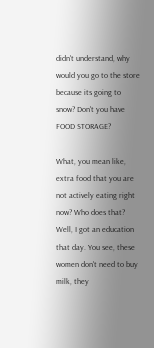didn't understand, why would you go to the store because its going to snow? Don't you have FOOD STORAGE?

What, you mean like, extra food that you are not actively eating right now? Who does that? Well, I got an education that day. You see, these women don't need to buy milk, they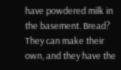have powdered milk in the basement. Bread? They can make their own, and they have the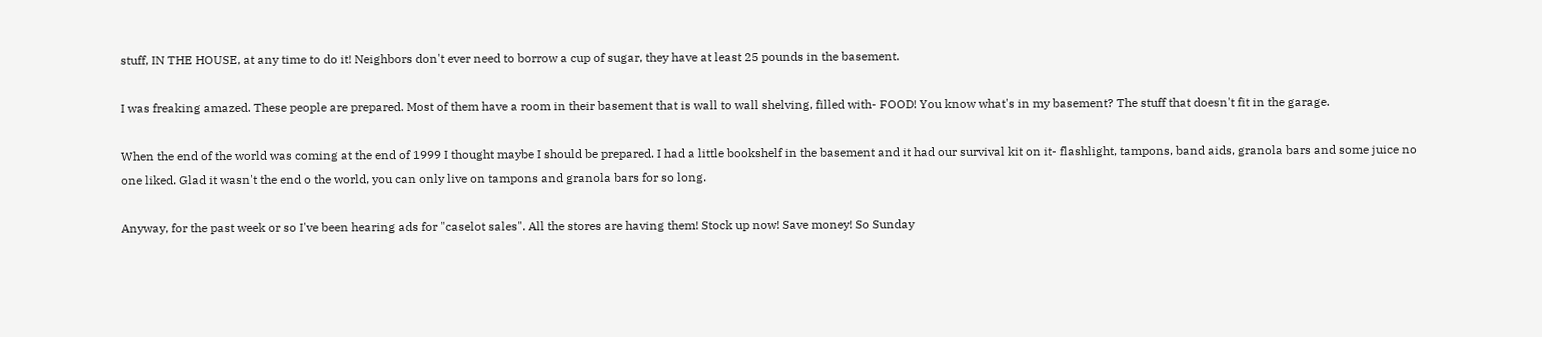stuff, IN THE HOUSE, at any time to do it! Neighbors don't ever need to borrow a cup of sugar, they have at least 25 pounds in the basement.

I was freaking amazed. These people are prepared. Most of them have a room in their basement that is wall to wall shelving, filled with- FOOD! You know what's in my basement? The stuff that doesn't fit in the garage.

When the end of the world was coming at the end of 1999 I thought maybe I should be prepared. I had a little bookshelf in the basement and it had our survival kit on it- flashlight, tampons, band aids, granola bars and some juice no one liked. Glad it wasn't the end o the world, you can only live on tampons and granola bars for so long.

Anyway, for the past week or so I've been hearing ads for "caselot sales". All the stores are having them! Stock up now! Save money! So Sunday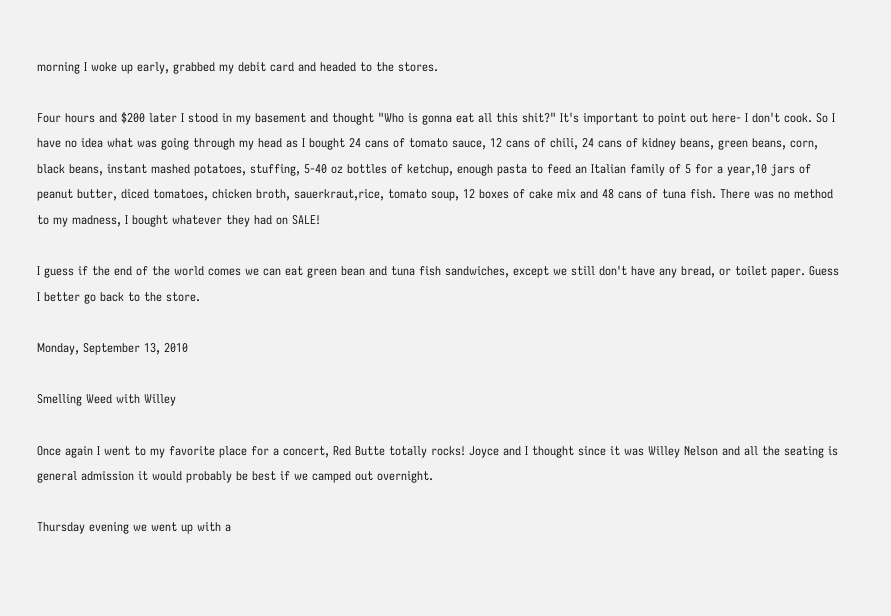morning I woke up early, grabbed my debit card and headed to the stores.

Four hours and $200 later I stood in my basement and thought "Who is gonna eat all this shit?" It's important to point out here- I don't cook. So I have no idea what was going through my head as I bought 24 cans of tomato sauce, 12 cans of chili, 24 cans of kidney beans, green beans, corn, black beans, instant mashed potatoes, stuffing, 5-40 oz bottles of ketchup, enough pasta to feed an Italian family of 5 for a year,10 jars of peanut butter, diced tomatoes, chicken broth, sauerkraut,rice, tomato soup, 12 boxes of cake mix and 48 cans of tuna fish. There was no method to my madness, I bought whatever they had on SALE!

I guess if the end of the world comes we can eat green bean and tuna fish sandwiches, except we still don't have any bread, or toilet paper. Guess I better go back to the store.

Monday, September 13, 2010

Smelling Weed with Willey

Once again I went to my favorite place for a concert, Red Butte totally rocks! Joyce and I thought since it was Willey Nelson and all the seating is general admission it would probably be best if we camped out overnight.

Thursday evening we went up with a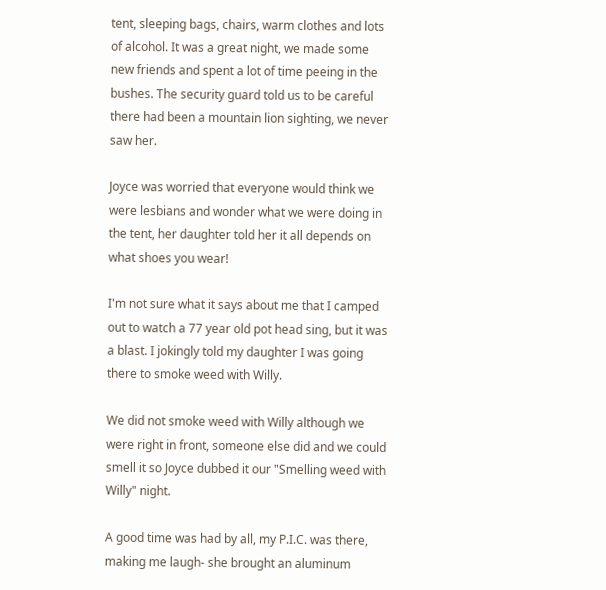tent, sleeping bags, chairs, warm clothes and lots of alcohol. It was a great night, we made some new friends and spent a lot of time peeing in the bushes. The security guard told us to be careful there had been a mountain lion sighting, we never saw her.

Joyce was worried that everyone would think we were lesbians and wonder what we were doing in the tent, her daughter told her it all depends on what shoes you wear!

I'm not sure what it says about me that I camped out to watch a 77 year old pot head sing, but it was a blast. I jokingly told my daughter I was going there to smoke weed with Willy.

We did not smoke weed with Willy although we were right in front, someone else did and we could smell it so Joyce dubbed it our "Smelling weed with Willy" night.

A good time was had by all, my P.I.C. was there, making me laugh- she brought an aluminum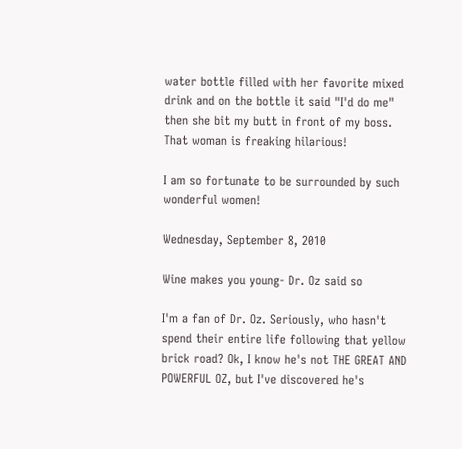water bottle filled with her favorite mixed drink and on the bottle it said "I'd do me" then she bit my butt in front of my boss. That woman is freaking hilarious!

I am so fortunate to be surrounded by such wonderful women!

Wednesday, September 8, 2010

Wine makes you young- Dr. Oz said so

I'm a fan of Dr. Oz. Seriously, who hasn't spend their entire life following that yellow brick road? Ok, I know he's not THE GREAT AND POWERFUL OZ, but I've discovered he's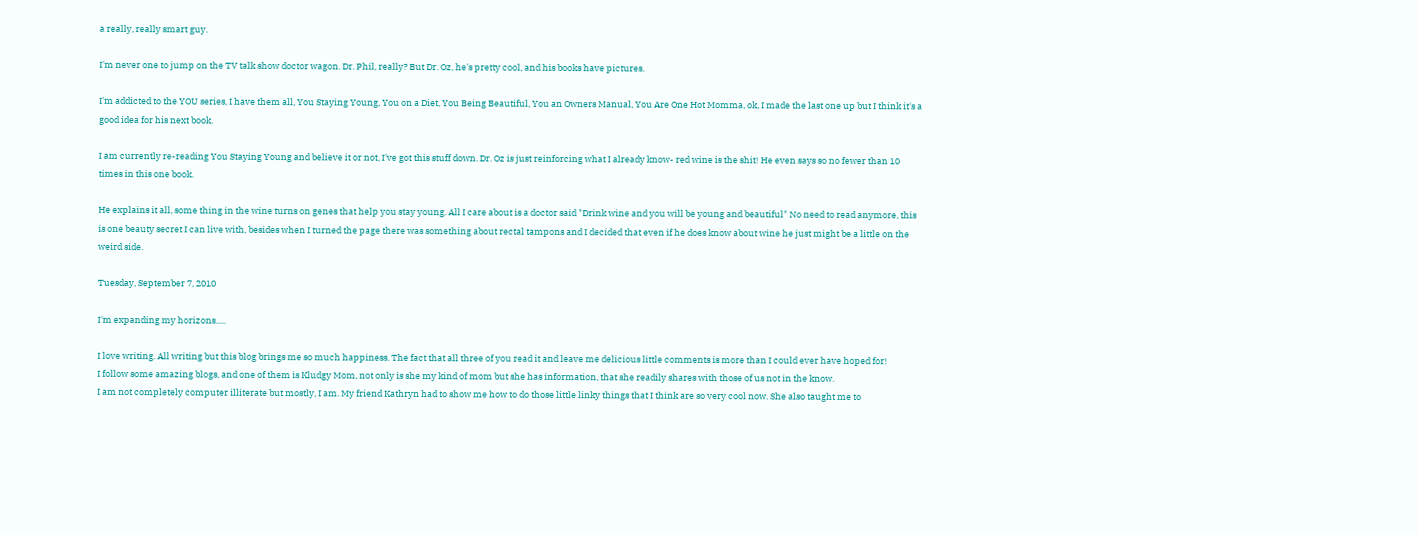a really, really smart guy.

I'm never one to jump on the TV talk show doctor wagon. Dr. Phil, really? But Dr. Oz, he's pretty cool, and his books have pictures.

I'm addicted to the YOU series, I have them all, You Staying Young, You on a Diet, You Being Beautiful, You an Owners Manual, You Are One Hot Momma, ok, I made the last one up but I think it's a good idea for his next book.

I am currently re-reading You Staying Young and believe it or not, I've got this stuff down. Dr. Oz is just reinforcing what I already know- red wine is the shit! He even says so no fewer than 10 times in this one book.

He explains it all, some thing in the wine turns on genes that help you stay young. All I care about is a doctor said "Drink wine and you will be young and beautiful" No need to read anymore, this is one beauty secret I can live with, besides when I turned the page there was something about rectal tampons and I decided that even if he does know about wine he just might be a little on the weird side.

Tuesday, September 7, 2010

I'm expanding my horizons.....

I love writing. All writing but this blog brings me so much happiness. The fact that all three of you read it and leave me delicious little comments is more than I could ever have hoped for!
I follow some amazing blogs, and one of them is Kludgy Mom, not only is she my kind of mom but she has information, that she readily shares with those of us not in the know.
I am not completely computer illiterate but mostly, I am. My friend Kathryn had to show me how to do those little linky things that I think are so very cool now. She also taught me to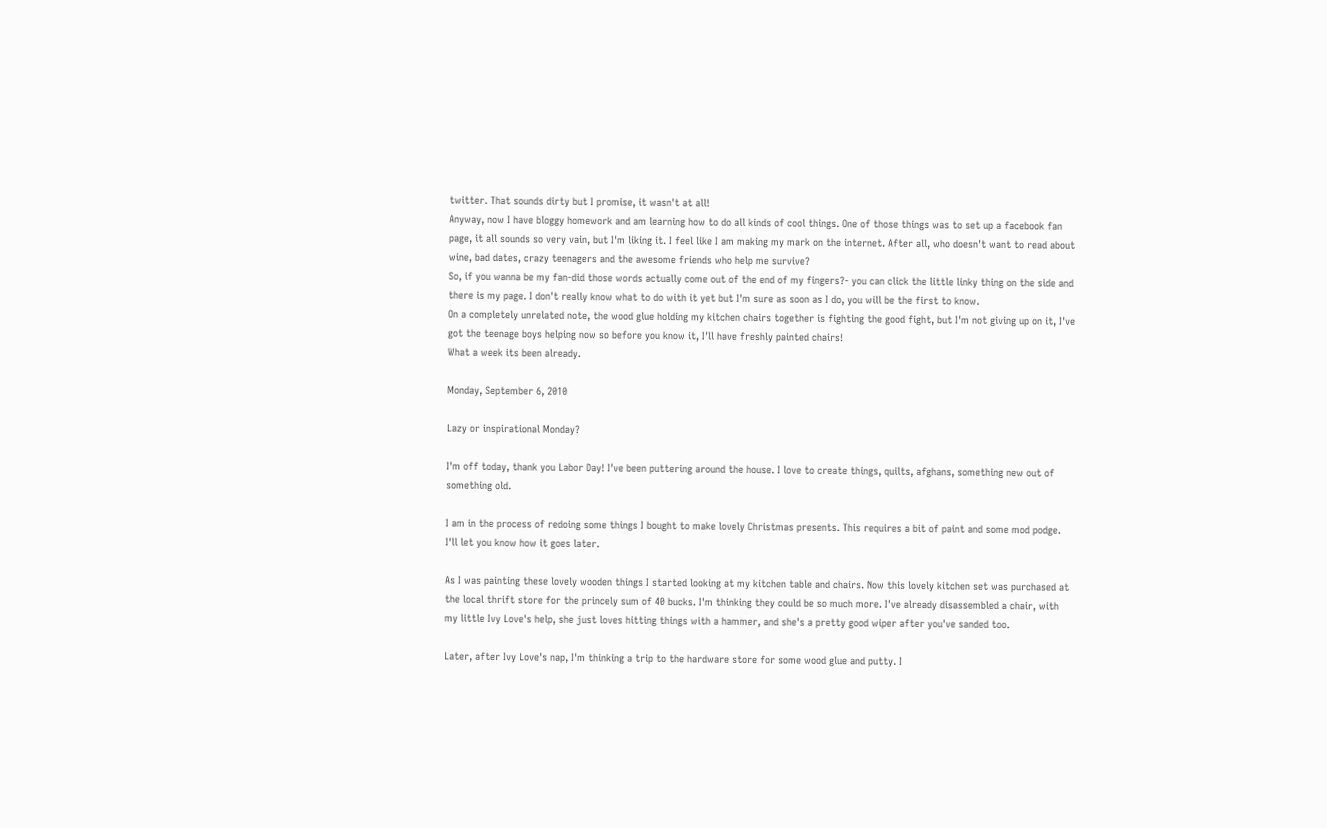twitter. That sounds dirty but I promise, it wasn't at all!
Anyway, now I have bloggy homework and am learning how to do all kinds of cool things. One of those things was to set up a facebook fan page, it all sounds so very vain, but I'm liking it. I feel like I am making my mark on the internet. After all, who doesn't want to read about wine, bad dates, crazy teenagers and the awesome friends who help me survive?
So, if you wanna be my fan-did those words actually come out of the end of my fingers?- you can click the little linky thing on the side and there is my page. I don't really know what to do with it yet but I'm sure as soon as I do, you will be the first to know.
On a completely unrelated note, the wood glue holding my kitchen chairs together is fighting the good fight, but I'm not giving up on it, I've got the teenage boys helping now so before you know it, I'll have freshly painted chairs!
What a week its been already.

Monday, September 6, 2010

Lazy or inspirational Monday?

I'm off today, thank you Labor Day! I've been puttering around the house. I love to create things, quilts, afghans, something new out of something old.

I am in the process of redoing some things I bought to make lovely Christmas presents. This requires a bit of paint and some mod podge. I'll let you know how it goes later.

As I was painting these lovely wooden things I started looking at my kitchen table and chairs. Now this lovely kitchen set was purchased at the local thrift store for the princely sum of 40 bucks. I'm thinking they could be so much more. I've already disassembled a chair, with my little Ivy Love's help, she just loves hitting things with a hammer, and she's a pretty good wiper after you've sanded too.

Later, after Ivy Love's nap, I'm thinking a trip to the hardware store for some wood glue and putty. I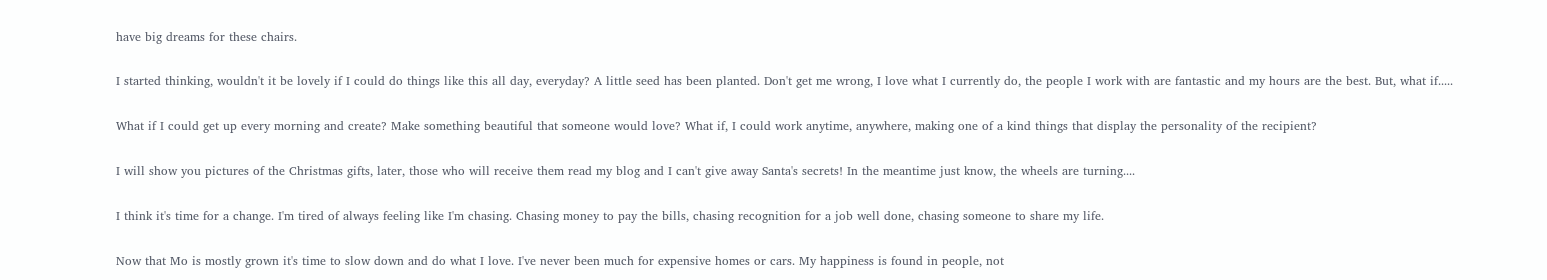have big dreams for these chairs.

I started thinking, wouldn't it be lovely if I could do things like this all day, everyday? A little seed has been planted. Don't get me wrong, I love what I currently do, the people I work with are fantastic and my hours are the best. But, what if.....

What if I could get up every morning and create? Make something beautiful that someone would love? What if, I could work anytime, anywhere, making one of a kind things that display the personality of the recipient?

I will show you pictures of the Christmas gifts, later, those who will receive them read my blog and I can't give away Santa's secrets! In the meantime just know, the wheels are turning....

I think it's time for a change. I'm tired of always feeling like I'm chasing. Chasing money to pay the bills, chasing recognition for a job well done, chasing someone to share my life.

Now that Mo is mostly grown it's time to slow down and do what I love. I've never been much for expensive homes or cars. My happiness is found in people, not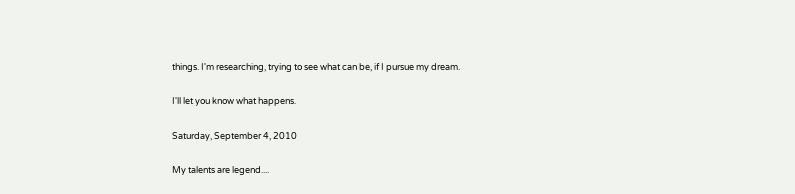things. I'm researching, trying to see what can be, if I pursue my dream.

I'll let you know what happens.

Saturday, September 4, 2010

My talents are legend....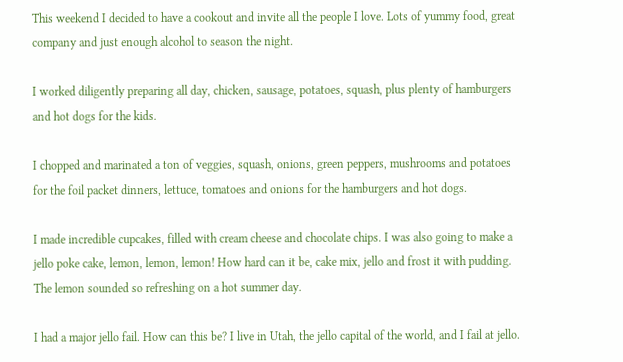This weekend I decided to have a cookout and invite all the people I love. Lots of yummy food, great company and just enough alcohol to season the night.

I worked diligently preparing all day, chicken, sausage, potatoes, squash, plus plenty of hamburgers and hot dogs for the kids.

I chopped and marinated a ton of veggies, squash, onions, green peppers, mushrooms and potatoes for the foil packet dinners, lettuce, tomatoes and onions for the hamburgers and hot dogs.

I made incredible cupcakes, filled with cream cheese and chocolate chips. I was also going to make a jello poke cake, lemon, lemon, lemon! How hard can it be, cake mix, jello and frost it with pudding. The lemon sounded so refreshing on a hot summer day.

I had a major jello fail. How can this be? I live in Utah, the jello capital of the world, and I fail at jello.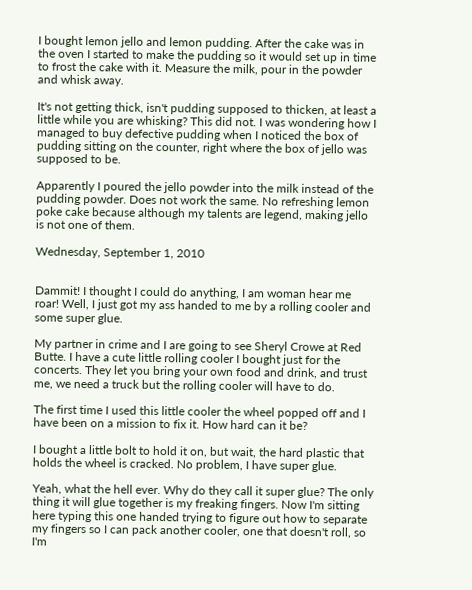I bought lemon jello and lemon pudding. After the cake was in the oven I started to make the pudding so it would set up in time to frost the cake with it. Measure the milk, pour in the powder and whisk away.

It's not getting thick, isn't pudding supposed to thicken, at least a little while you are whisking? This did not. I was wondering how I managed to buy defective pudding when I noticed the box of pudding sitting on the counter, right where the box of jello was supposed to be.

Apparently I poured the jello powder into the milk instead of the pudding powder. Does not work the same. No refreshing lemon poke cake because although my talents are legend, making jello is not one of them.

Wednesday, September 1, 2010


Dammit! I thought I could do anything, I am woman hear me roar! Well, I just got my ass handed to me by a rolling cooler and some super glue.

My partner in crime and I are going to see Sheryl Crowe at Red Butte. I have a cute little rolling cooler I bought just for the concerts. They let you bring your own food and drink, and trust me, we need a truck but the rolling cooler will have to do.

The first time I used this little cooler the wheel popped off and I have been on a mission to fix it. How hard can it be?

I bought a little bolt to hold it on, but wait, the hard plastic that holds the wheel is cracked. No problem, I have super glue.

Yeah, what the hell ever. Why do they call it super glue? The only thing it will glue together is my freaking fingers. Now I'm sitting here typing this one handed trying to figure out how to separate my fingers so I can pack another cooler, one that doesn't roll, so I'm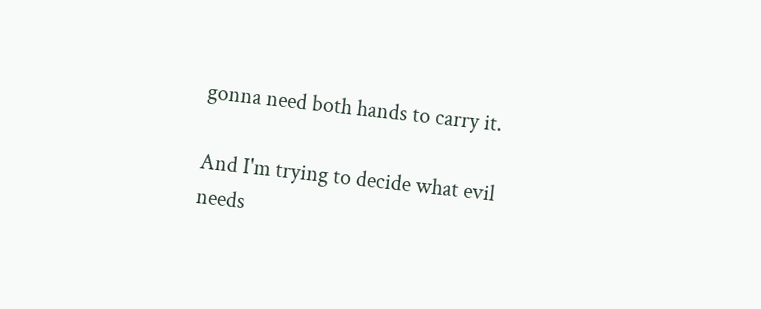gonna need both hands to carry it.

And I'm trying to decide what evil needs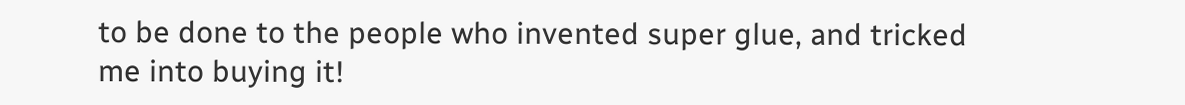to be done to the people who invented super glue, and tricked me into buying it!